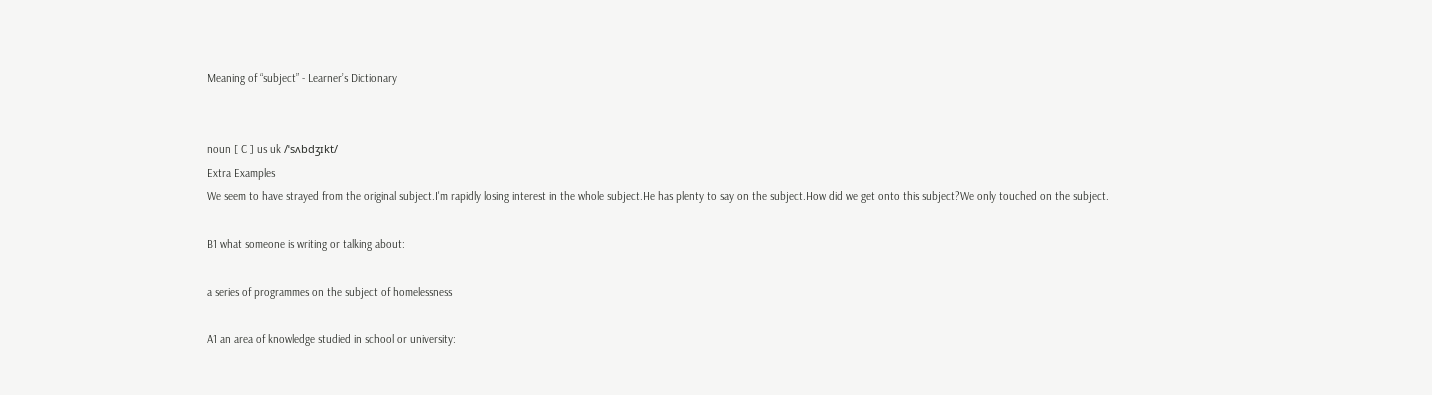Meaning of “subject” - Learner’s Dictionary


noun [ C ] us uk /ˈsʌbdʒɪkt/
Extra Examples
We seem to have strayed from the original subject.I'm rapidly losing interest in the whole subject.He has plenty to say on the subject.How did we get onto this subject?We only touched on the subject.

B1 what someone is writing or talking about:

a series of programmes on the subject of homelessness

A1 an area of knowledge studied in school or university: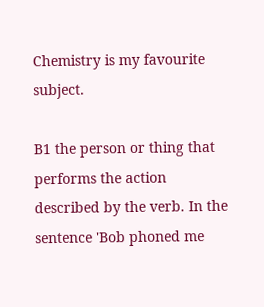Chemistry is my favourite subject.

B1 the person or thing that performs the action described by the verb. In the sentence 'Bob phoned me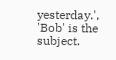yesterday.', 'Bob' is the subject.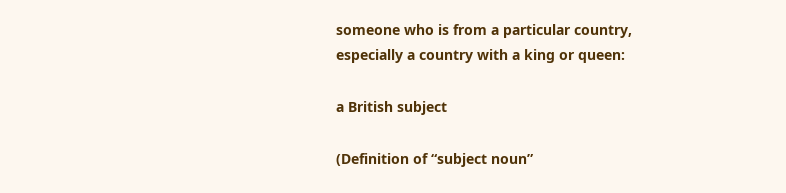someone who is from a particular country, especially a country with a king or queen:

a British subject

(Definition of “subject noun”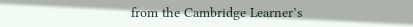from the Cambridge Learner’s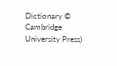Dictionary © Cambridge University Press)